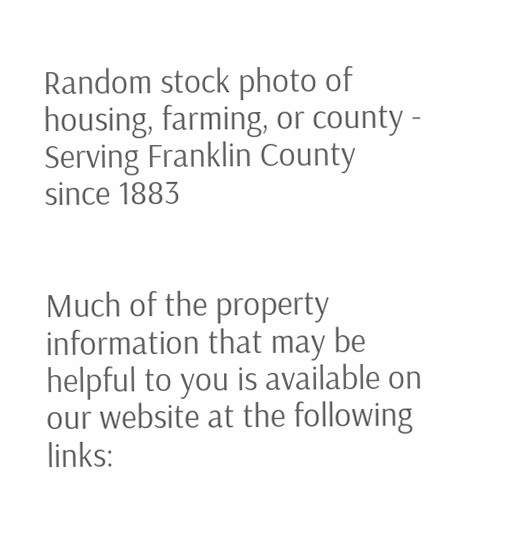Random stock photo of housing, farming, or county - Serving Franklin County since 1883


Much of the property information that may be helpful to you is available on our website at the following links: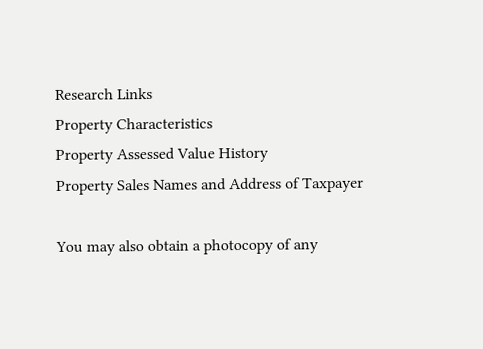Research Links
Property Characteristics
Property Assessed Value History
Property Sales Names and Address of Taxpayer

You may also obtain a photocopy of any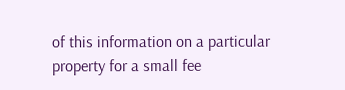of this information on a particular property for a small fee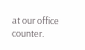at our office counter.